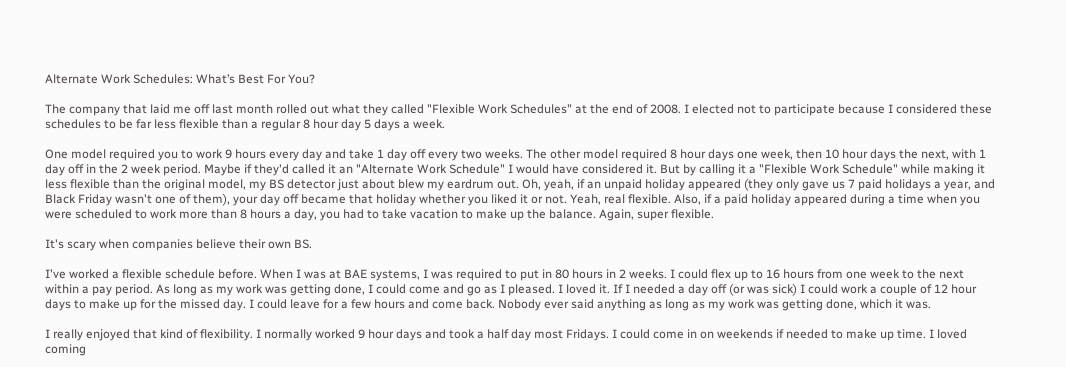Alternate Work Schedules: What’s Best For You?

The company that laid me off last month rolled out what they called "Flexible Work Schedules" at the end of 2008. I elected not to participate because I considered these schedules to be far less flexible than a regular 8 hour day 5 days a week.

One model required you to work 9 hours every day and take 1 day off every two weeks. The other model required 8 hour days one week, then 10 hour days the next, with 1 day off in the 2 week period. Maybe if they'd called it an "Alternate Work Schedule" I would have considered it. But by calling it a "Flexible Work Schedule" while making it less flexible than the original model, my BS detector just about blew my eardrum out. Oh, yeah, if an unpaid holiday appeared (they only gave us 7 paid holidays a year, and Black Friday wasn't one of them), your day off became that holiday whether you liked it or not. Yeah, real flexible. Also, if a paid holiday appeared during a time when you were scheduled to work more than 8 hours a day, you had to take vacation to make up the balance. Again, super flexible.

It's scary when companies believe their own BS.

I've worked a flexible schedule before. When I was at BAE systems, I was required to put in 80 hours in 2 weeks. I could flex up to 16 hours from one week to the next within a pay period. As long as my work was getting done, I could come and go as I pleased. I loved it. If I needed a day off (or was sick) I could work a couple of 12 hour days to make up for the missed day. I could leave for a few hours and come back. Nobody ever said anything as long as my work was getting done, which it was.

I really enjoyed that kind of flexibility. I normally worked 9 hour days and took a half day most Fridays. I could come in on weekends if needed to make up time. I loved coming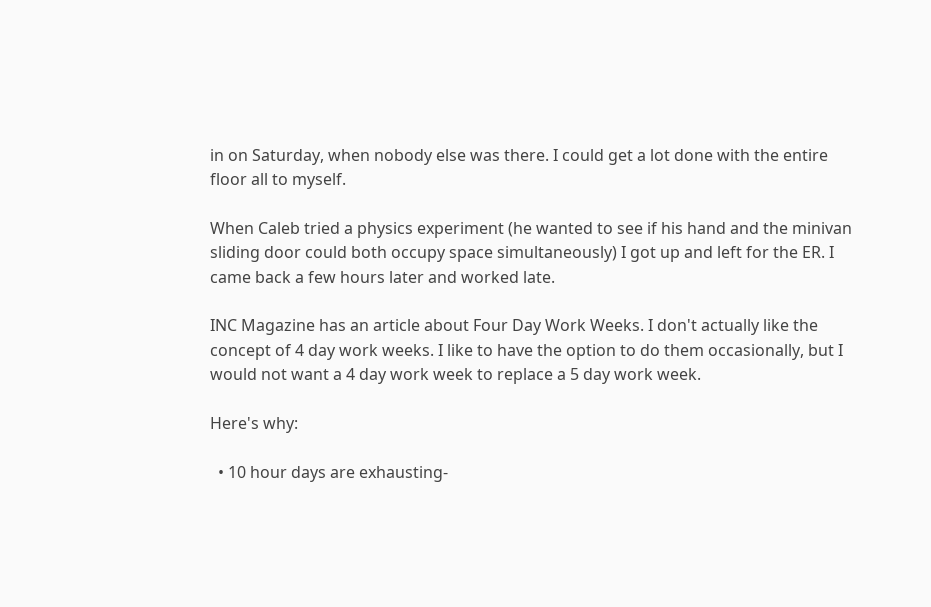in on Saturday, when nobody else was there. I could get a lot done with the entire floor all to myself.

When Caleb tried a physics experiment (he wanted to see if his hand and the minivan sliding door could both occupy space simultaneously) I got up and left for the ER. I came back a few hours later and worked late.

INC Magazine has an article about Four Day Work Weeks. I don't actually like the concept of 4 day work weeks. I like to have the option to do them occasionally, but I would not want a 4 day work week to replace a 5 day work week.

Here's why:

  • 10 hour days are exhausting-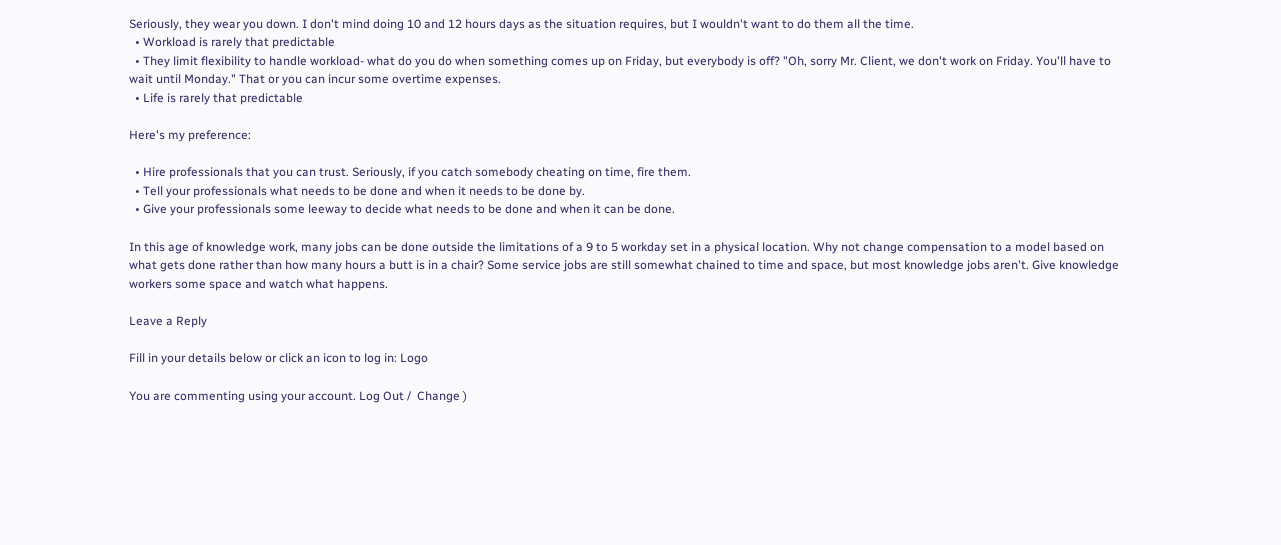Seriously, they wear you down. I don't mind doing 10 and 12 hours days as the situation requires, but I wouldn't want to do them all the time.
  • Workload is rarely that predictable
  • They limit flexibility to handle workload- what do you do when something comes up on Friday, but everybody is off? "Oh, sorry Mr. Client, we don't work on Friday. You'll have to wait until Monday." That or you can incur some overtime expenses.
  • Life is rarely that predictable

Here's my preference:

  • Hire professionals that you can trust. Seriously, if you catch somebody cheating on time, fire them.
  • Tell your professionals what needs to be done and when it needs to be done by.
  • Give your professionals some leeway to decide what needs to be done and when it can be done.

In this age of knowledge work, many jobs can be done outside the limitations of a 9 to 5 workday set in a physical location. Why not change compensation to a model based on what gets done rather than how many hours a butt is in a chair? Some service jobs are still somewhat chained to time and space, but most knowledge jobs aren't. Give knowledge workers some space and watch what happens.

Leave a Reply

Fill in your details below or click an icon to log in: Logo

You are commenting using your account. Log Out /  Change )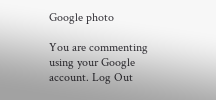Google photo

You are commenting using your Google account. Log Out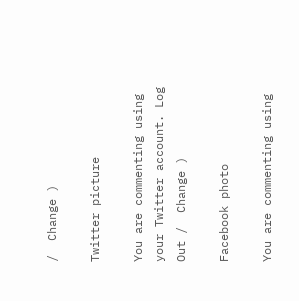/  Change )

Twitter picture

You are commenting using your Twitter account. Log Out /  Change )

Facebook photo

You are commenting using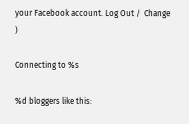your Facebook account. Log Out /  Change )

Connecting to %s

%d bloggers like this: